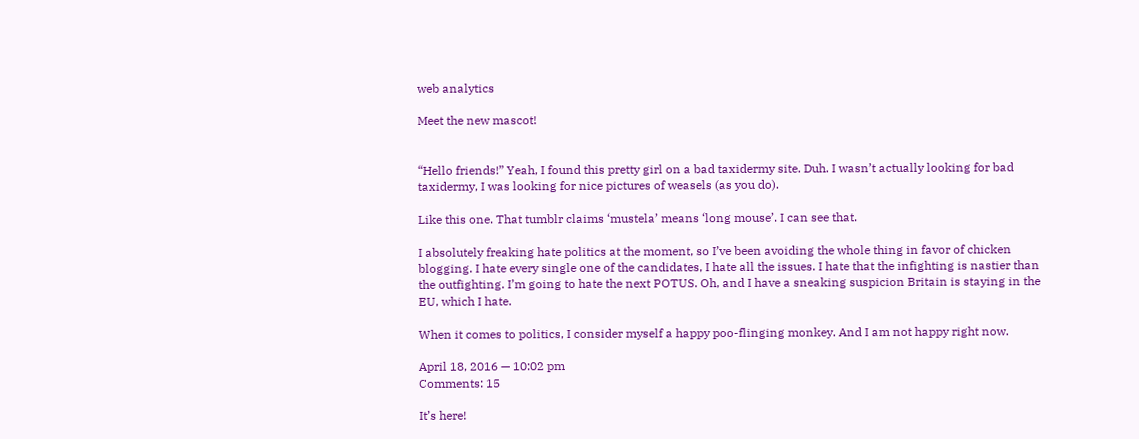web analytics

Meet the new mascot!


“Hello friends!” Yeah, I found this pretty girl on a bad taxidermy site. Duh. I wasn’t actually looking for bad taxidermy, I was looking for nice pictures of weasels (as you do).

Like this one. That tumblr claims ‘mustela’ means ‘long mouse’. I can see that.

I absolutely freaking hate politics at the moment, so I’ve been avoiding the whole thing in favor of chicken blogging. I hate every single one of the candidates, I hate all the issues. I hate that the infighting is nastier than the outfighting. I’m going to hate the next POTUS. Oh, and I have a sneaking suspicion Britain is staying in the EU, which I hate.

When it comes to politics, I consider myself a happy poo-flinging monkey. And I am not happy right now.

April 18, 2016 — 10:02 pm
Comments: 15

It’s here!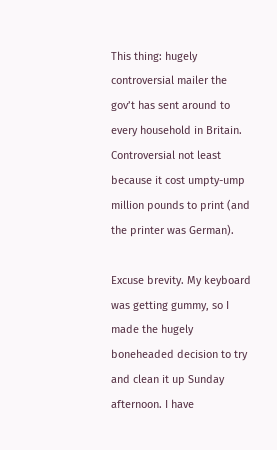This thing: hugely controversial mailer the gov’t has sent around to every household in Britain. Controversial not least because it cost umpty-ump million pounds to print (and the printer was German).

Excuse brevity. My keyboard was getting gummy, so I made the hugely boneheaded decision to try and clean it up Sunday afternoon. I have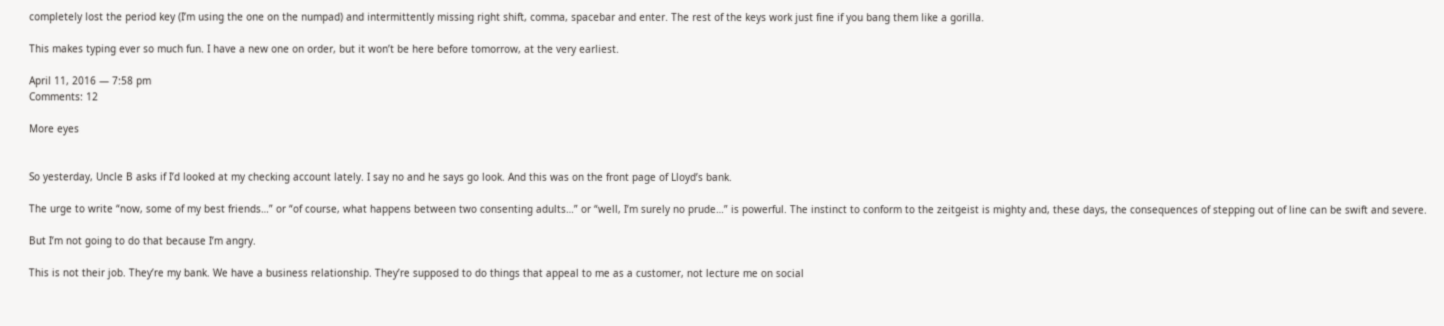completely lost the period key (I’m using the one on the numpad) and intermittently missing right shift, comma, spacebar and enter. The rest of the keys work just fine if you bang them like a gorilla.

This makes typing ever so much fun. I have a new one on order, but it won’t be here before tomorrow, at the very earliest.

April 11, 2016 — 7:58 pm
Comments: 12

More eyes


So yesterday, Uncle B asks if I’d looked at my checking account lately. I say no and he says go look. And this was on the front page of Lloyd’s bank.

The urge to write “now, some of my best friends…” or “of course, what happens between two consenting adults…” or “well, I’m surely no prude…” is powerful. The instinct to conform to the zeitgeist is mighty and, these days, the consequences of stepping out of line can be swift and severe.

But I’m not going to do that because I’m angry.

This is not their job. They’re my bank. We have a business relationship. They’re supposed to do things that appeal to me as a customer, not lecture me on social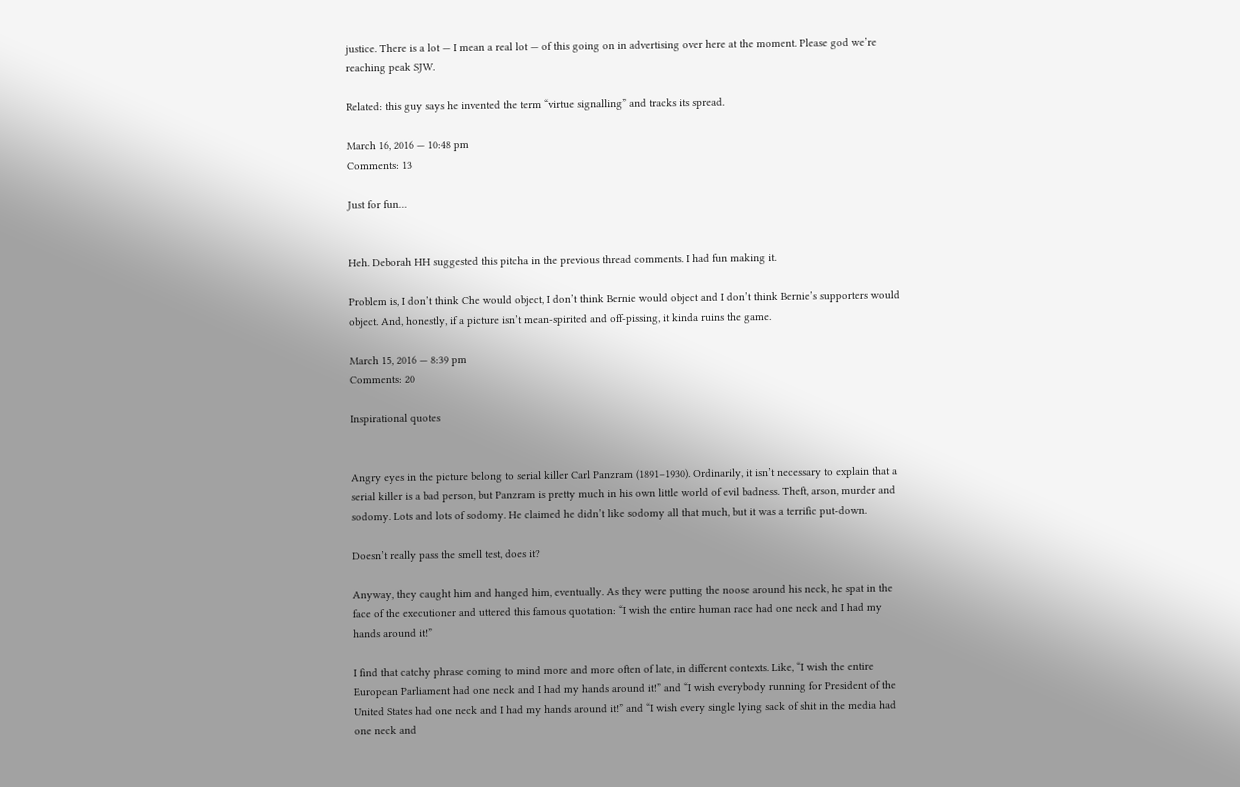justice. There is a lot — I mean a real lot — of this going on in advertising over here at the moment. Please god we’re reaching peak SJW.

Related: this guy says he invented the term “virtue signalling” and tracks its spread.

March 16, 2016 — 10:48 pm
Comments: 13

Just for fun…


Heh. Deborah HH suggested this pitcha in the previous thread comments. I had fun making it.

Problem is, I don’t think Che would object, I don’t think Bernie would object and I don’t think Bernie’s supporters would object. And, honestly, if a picture isn’t mean-spirited and off-pissing, it kinda ruins the game.

March 15, 2016 — 8:39 pm
Comments: 20

Inspirational quotes


Angry eyes in the picture belong to serial killer Carl Panzram (1891–1930). Ordinarily, it isn’t necessary to explain that a serial killer is a bad person, but Panzram is pretty much in his own little world of evil badness. Theft, arson, murder and sodomy. Lots and lots of sodomy. He claimed he didn’t like sodomy all that much, but it was a terrific put-down.

Doesn’t really pass the smell test, does it?

Anyway, they caught him and hanged him, eventually. As they were putting the noose around his neck, he spat in the face of the executioner and uttered this famous quotation: “I wish the entire human race had one neck and I had my hands around it!”

I find that catchy phrase coming to mind more and more often of late, in different contexts. Like, “I wish the entire European Parliament had one neck and I had my hands around it!” and “I wish everybody running for President of the United States had one neck and I had my hands around it!” and “I wish every single lying sack of shit in the media had one neck and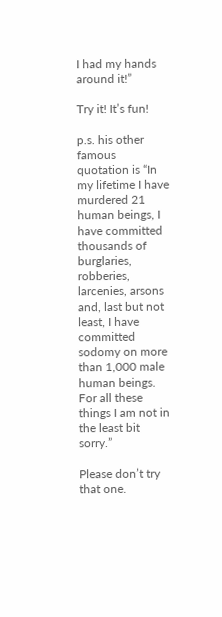I had my hands around it!”

Try it! It’s fun!

p.s. his other famous quotation is “In my lifetime I have murdered 21 human beings, I have committed thousands of burglaries, robberies, larcenies, arsons and, last but not least, I have committed sodomy on more than 1,000 male human beings. For all these things I am not in the least bit sorry.”

Please don’t try that one.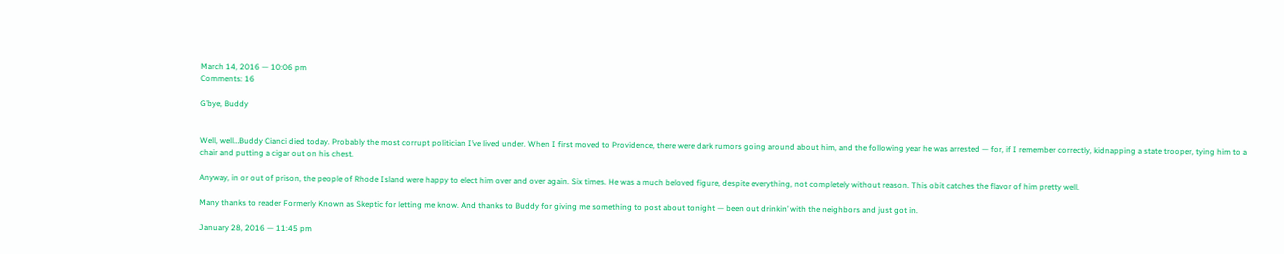March 14, 2016 — 10:06 pm
Comments: 16

G’bye, Buddy


Well, well…Buddy Cianci died today. Probably the most corrupt politician I’ve lived under. When I first moved to Providence, there were dark rumors going around about him, and the following year he was arrested — for, if I remember correctly, kidnapping a state trooper, tying him to a chair and putting a cigar out on his chest.

Anyway, in or out of prison, the people of Rhode Island were happy to elect him over and over again. Six times. He was a much beloved figure, despite everything, not completely without reason. This obit catches the flavor of him pretty well.

Many thanks to reader Formerly Known as Skeptic for letting me know. And thanks to Buddy for giving me something to post about tonight — been out drinkin’ with the neighbors and just got in.

January 28, 2016 — 11:45 pm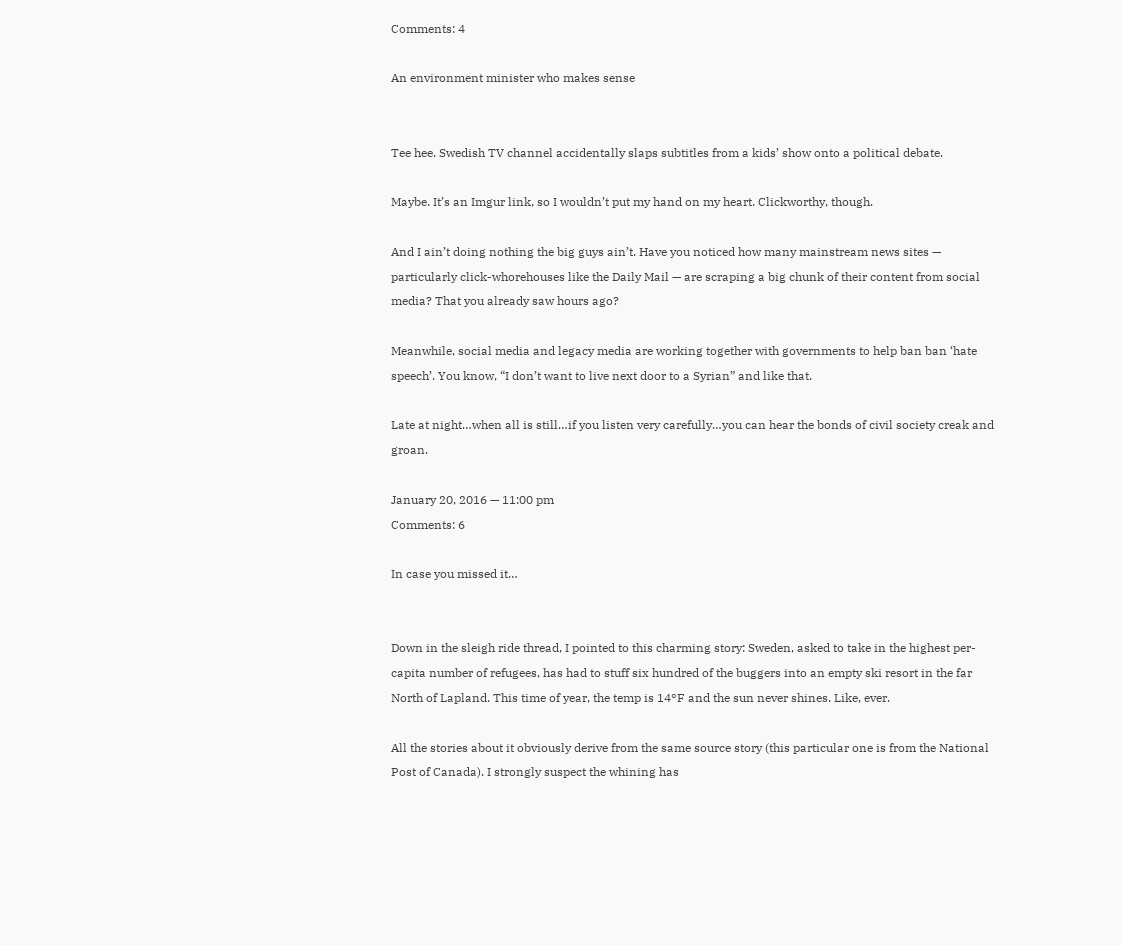Comments: 4

An environment minister who makes sense


Tee hee. Swedish TV channel accidentally slaps subtitles from a kids’ show onto a political debate.

Maybe. It’s an Imgur link, so I wouldn’t put my hand on my heart. Clickworthy, though.

And I ain’t doing nothing the big guys ain’t. Have you noticed how many mainstream news sites — particularly click-whorehouses like the Daily Mail — are scraping a big chunk of their content from social media? That you already saw hours ago?

Meanwhile, social media and legacy media are working together with governments to help ban ban ‘hate speech’. You know, “I don’t want to live next door to a Syrian” and like that.

Late at night…when all is still…if you listen very carefully…you can hear the bonds of civil society creak and groan.

January 20, 2016 — 11:00 pm
Comments: 6

In case you missed it…


Down in the sleigh ride thread, I pointed to this charming story: Sweden, asked to take in the highest per-capita number of refugees, has had to stuff six hundred of the buggers into an empty ski resort in the far North of Lapland. This time of year, the temp is 14°F and the sun never shines. Like, ever.

All the stories about it obviously derive from the same source story (this particular one is from the National Post of Canada). I strongly suspect the whining has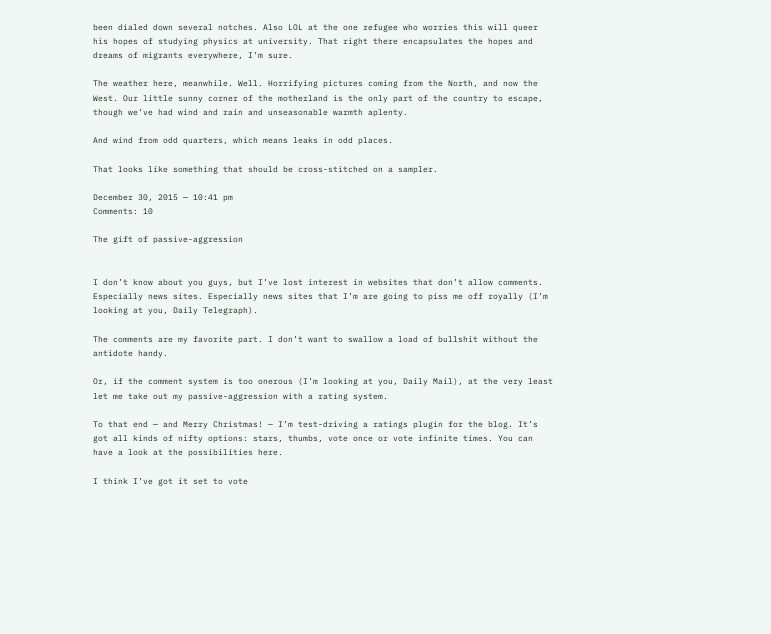been dialed down several notches. Also LOL at the one refugee who worries this will queer his hopes of studying physics at university. That right there encapsulates the hopes and dreams of migrants everywhere, I’m sure.

The weather here, meanwhile. Well. Horrifying pictures coming from the North, and now the West. Our little sunny corner of the motherland is the only part of the country to escape, though we’ve had wind and rain and unseasonable warmth aplenty.

And wind from odd quarters, which means leaks in odd places.

That looks like something that should be cross-stitched on a sampler.

December 30, 2015 — 10:41 pm
Comments: 10

The gift of passive-aggression


I don’t know about you guys, but I’ve lost interest in websites that don’t allow comments. Especially news sites. Especially news sites that I’m are going to piss me off royally (I’m looking at you, Daily Telegraph).

The comments are my favorite part. I don’t want to swallow a load of bullshit without the antidote handy.

Or, if the comment system is too onerous (I’m looking at you, Daily Mail), at the very least let me take out my passive-aggression with a rating system.

To that end — and Merry Christmas! — I’m test-driving a ratings plugin for the blog. It’s got all kinds of nifty options: stars, thumbs, vote once or vote infinite times. You can have a look at the possibilities here.

I think I’ve got it set to vote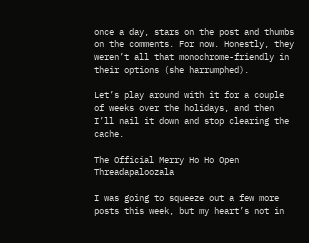once a day, stars on the post and thumbs on the comments. For now. Honestly, they weren’t all that monochrome-friendly in their options (she harrumphed).

Let’s play around with it for a couple of weeks over the holidays, and then I’ll nail it down and stop clearing the cache.

The Official Merry Ho Ho Open Threadapaloozala

I was going to squeeze out a few more posts this week, but my heart’s not in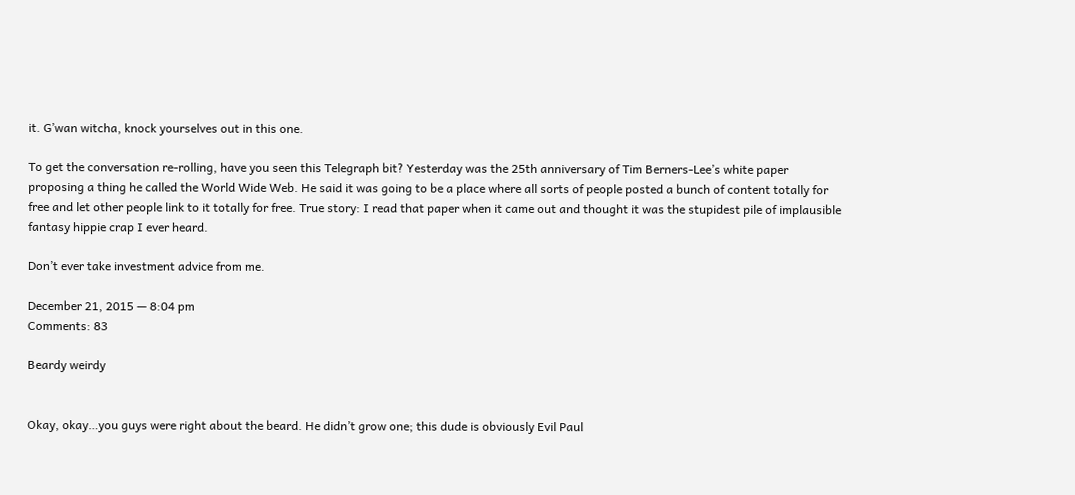it. G’wan witcha, knock yourselves out in this one.

To get the conversation re-rolling, have you seen this Telegraph bit? Yesterday was the 25th anniversary of Tim Berners-Lee’s white paper proposing a thing he called the World Wide Web. He said it was going to be a place where all sorts of people posted a bunch of content totally for free and let other people link to it totally for free. True story: I read that paper when it came out and thought it was the stupidest pile of implausible fantasy hippie crap I ever heard.

Don’t ever take investment advice from me.

December 21, 2015 — 8:04 pm
Comments: 83

Beardy weirdy


Okay, okay…you guys were right about the beard. He didn’t grow one; this dude is obviously Evil Paul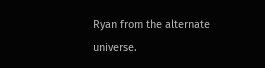Ryan from the alternate universe.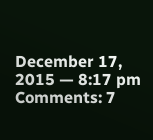December 17, 2015 — 8:17 pm
Comments: 7